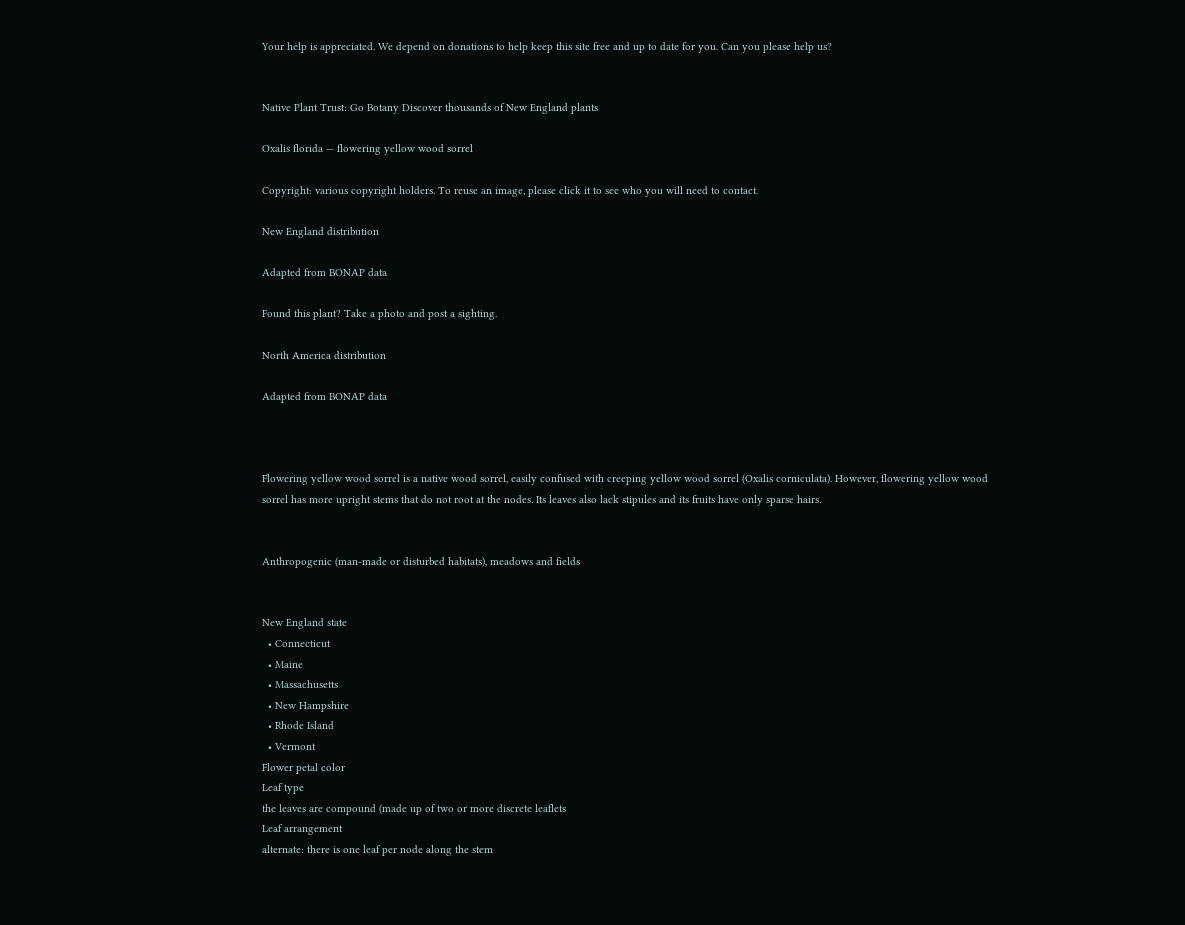Your help is appreciated. We depend on donations to help keep this site free and up to date for you. Can you please help us?


Native Plant Trust: Go Botany Discover thousands of New England plants

Oxalis florida — flowering yellow wood sorrel

Copyright: various copyright holders. To reuse an image, please click it to see who you will need to contact.

New England distribution

Adapted from BONAP data

Found this plant? Take a photo and post a sighting.

North America distribution

Adapted from BONAP data



Flowering yellow wood sorrel is a native wood sorrel, easily confused with creeping yellow wood sorrel (Oxalis corniculata). However, flowering yellow wood sorrel has more upright stems that do not root at the nodes. Its leaves also lack stipules and its fruits have only sparse hairs.


Anthropogenic (man-made or disturbed habitats), meadows and fields


New England state
  • Connecticut
  • Maine
  • Massachusetts
  • New Hampshire
  • Rhode Island
  • Vermont
Flower petal color
Leaf type
the leaves are compound (made up of two or more discrete leaflets
Leaf arrangement
alternate: there is one leaf per node along the stem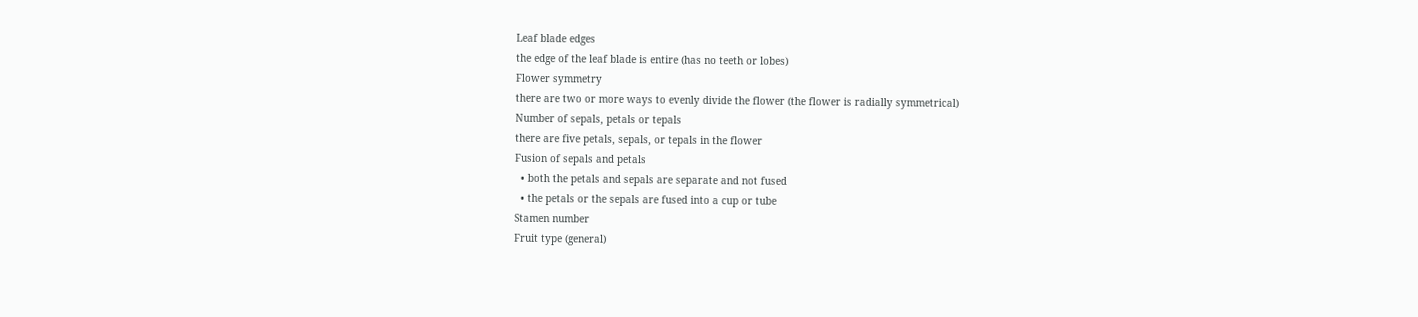Leaf blade edges
the edge of the leaf blade is entire (has no teeth or lobes)
Flower symmetry
there are two or more ways to evenly divide the flower (the flower is radially symmetrical)
Number of sepals, petals or tepals
there are five petals, sepals, or tepals in the flower
Fusion of sepals and petals
  • both the petals and sepals are separate and not fused
  • the petals or the sepals are fused into a cup or tube
Stamen number
Fruit type (general)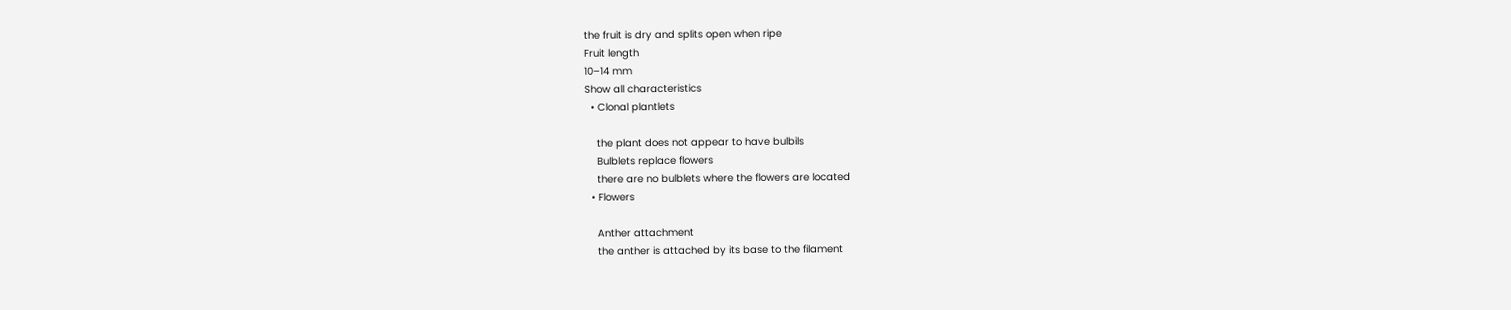the fruit is dry and splits open when ripe
Fruit length
10–14 mm
Show all characteristics
  • Clonal plantlets

    the plant does not appear to have bulbils
    Bulblets replace flowers
    there are no bulblets where the flowers are located
  • Flowers

    Anther attachment
    the anther is attached by its base to the filament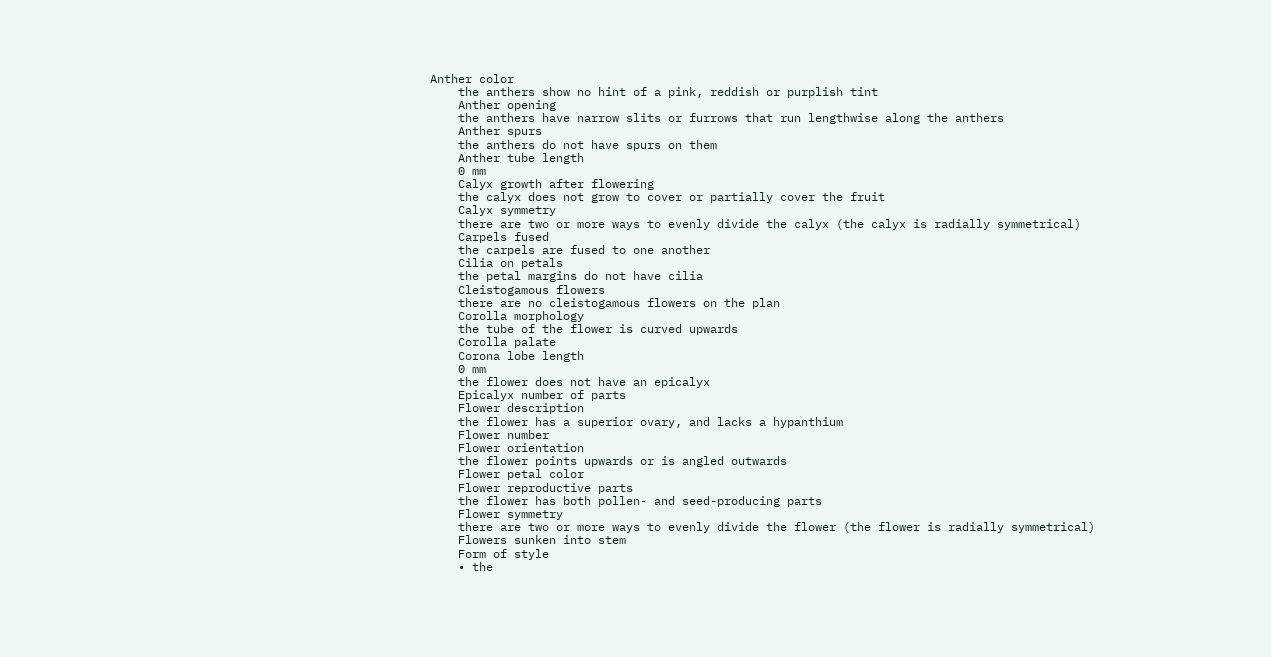Anther color
    the anthers show no hint of a pink, reddish or purplish tint
    Anther opening
    the anthers have narrow slits or furrows that run lengthwise along the anthers
    Anther spurs
    the anthers do not have spurs on them
    Anther tube length
    0 mm
    Calyx growth after flowering
    the calyx does not grow to cover or partially cover the fruit
    Calyx symmetry
    there are two or more ways to evenly divide the calyx (the calyx is radially symmetrical)
    Carpels fused
    the carpels are fused to one another
    Cilia on petals
    the petal margins do not have cilia
    Cleistogamous flowers
    there are no cleistogamous flowers on the plan
    Corolla morphology
    the tube of the flower is curved upwards
    Corolla palate
    Corona lobe length
    0 mm
    the flower does not have an epicalyx
    Epicalyx number of parts
    Flower description
    the flower has a superior ovary, and lacks a hypanthium
    Flower number
    Flower orientation
    the flower points upwards or is angled outwards
    Flower petal color
    Flower reproductive parts
    the flower has both pollen- and seed-producing parts
    Flower symmetry
    there are two or more ways to evenly divide the flower (the flower is radially symmetrical)
    Flowers sunken into stem
    Form of style
    • the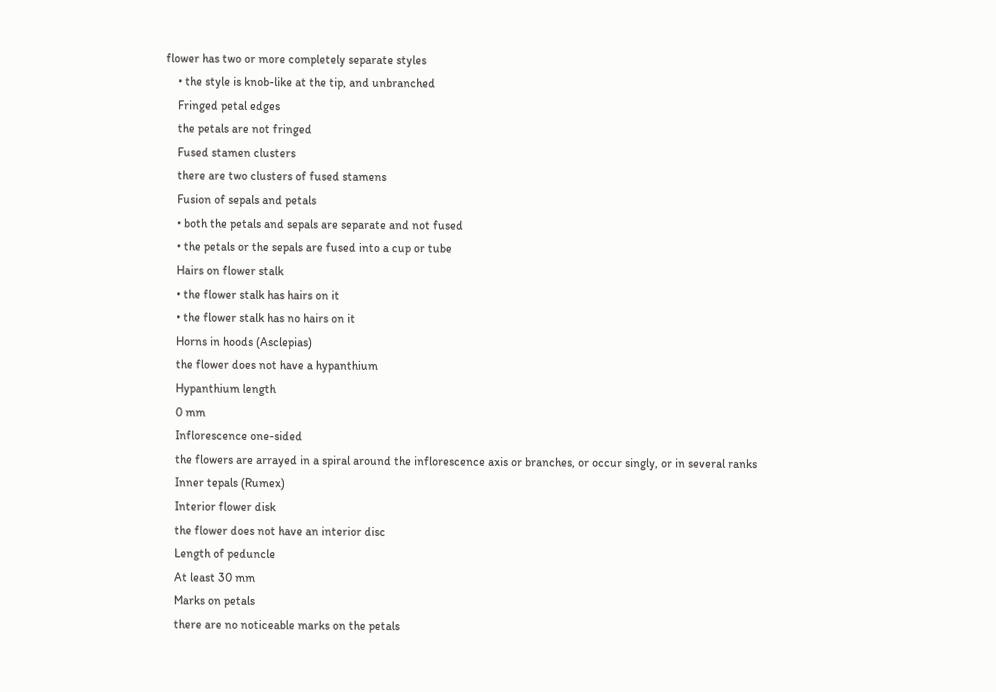flower has two or more completely separate styles
    • the style is knob-like at the tip, and unbranched
    Fringed petal edges
    the petals are not fringed
    Fused stamen clusters
    there are two clusters of fused stamens
    Fusion of sepals and petals
    • both the petals and sepals are separate and not fused
    • the petals or the sepals are fused into a cup or tube
    Hairs on flower stalk
    • the flower stalk has hairs on it
    • the flower stalk has no hairs on it
    Horns in hoods (Asclepias)
    the flower does not have a hypanthium
    Hypanthium length
    0 mm
    Inflorescence one-sided
    the flowers are arrayed in a spiral around the inflorescence axis or branches, or occur singly, or in several ranks
    Inner tepals (Rumex)
    Interior flower disk
    the flower does not have an interior disc
    Length of peduncle
    At least 30 mm
    Marks on petals
    there are no noticeable marks on the petals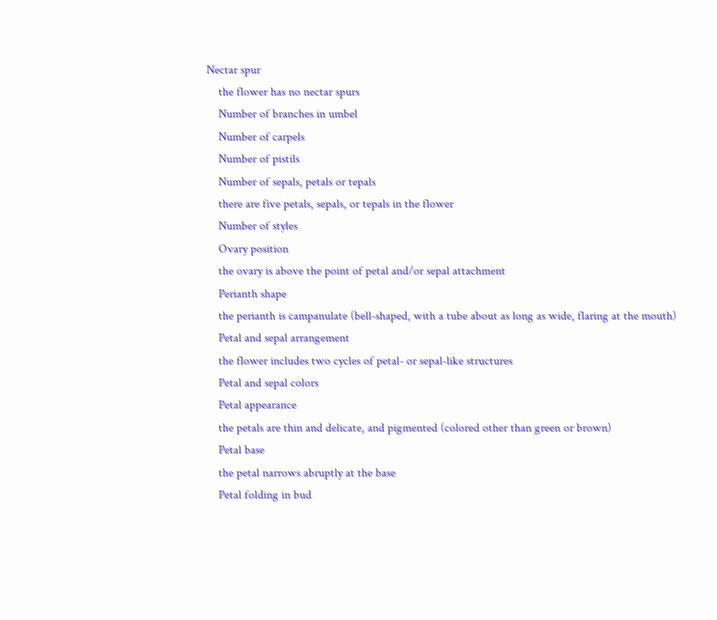Nectar spur
    the flower has no nectar spurs
    Number of branches in umbel
    Number of carpels
    Number of pistils
    Number of sepals, petals or tepals
    there are five petals, sepals, or tepals in the flower
    Number of styles
    Ovary position
    the ovary is above the point of petal and/or sepal attachment
    Perianth shape
    the perianth is campanulate (bell-shaped, with a tube about as long as wide, flaring at the mouth)
    Petal and sepal arrangement
    the flower includes two cycles of petal- or sepal-like structures
    Petal and sepal colors
    Petal appearance
    the petals are thin and delicate, and pigmented (colored other than green or brown)
    Petal base
    the petal narrows abruptly at the base
    Petal folding in bud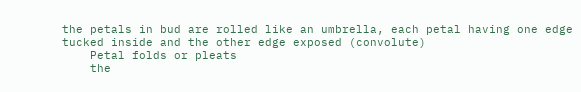the petals in bud are rolled like an umbrella, each petal having one edge tucked inside and the other edge exposed (convolute)
    Petal folds or pleats
    the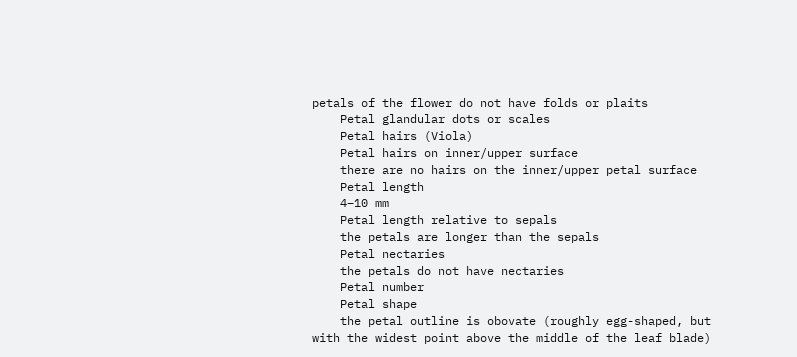petals of the flower do not have folds or plaits
    Petal glandular dots or scales
    Petal hairs (Viola)
    Petal hairs on inner/upper surface
    there are no hairs on the inner/upper petal surface
    Petal length
    4–10 mm
    Petal length relative to sepals
    the petals are longer than the sepals
    Petal nectaries
    the petals do not have nectaries
    Petal number
    Petal shape
    the petal outline is obovate (roughly egg-shaped, but with the widest point above the middle of the leaf blade)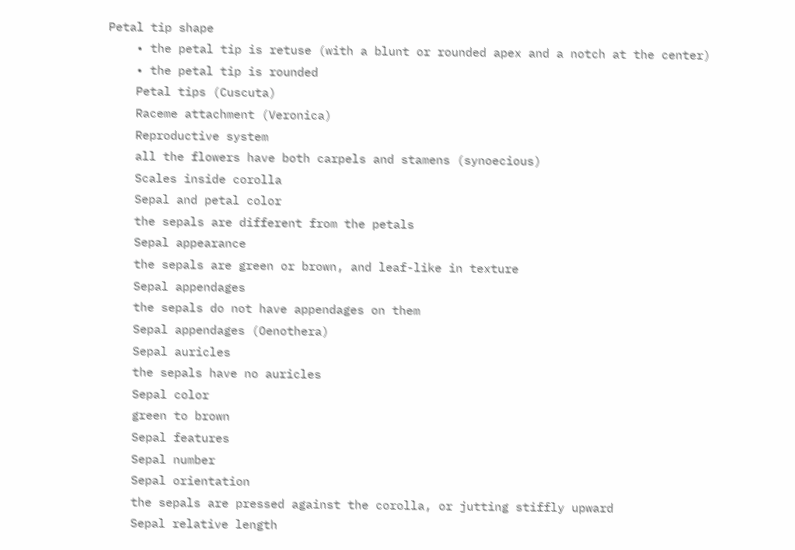Petal tip shape
    • the petal tip is retuse (with a blunt or rounded apex and a notch at the center)
    • the petal tip is rounded
    Petal tips (Cuscuta)
    Raceme attachment (Veronica)
    Reproductive system
    all the flowers have both carpels and stamens (synoecious)
    Scales inside corolla
    Sepal and petal color
    the sepals are different from the petals
    Sepal appearance
    the sepals are green or brown, and leaf-like in texture
    Sepal appendages
    the sepals do not have appendages on them
    Sepal appendages (Oenothera)
    Sepal auricles
    the sepals have no auricles
    Sepal color
    green to brown
    Sepal features
    Sepal number
    Sepal orientation
    the sepals are pressed against the corolla, or jutting stiffly upward
    Sepal relative length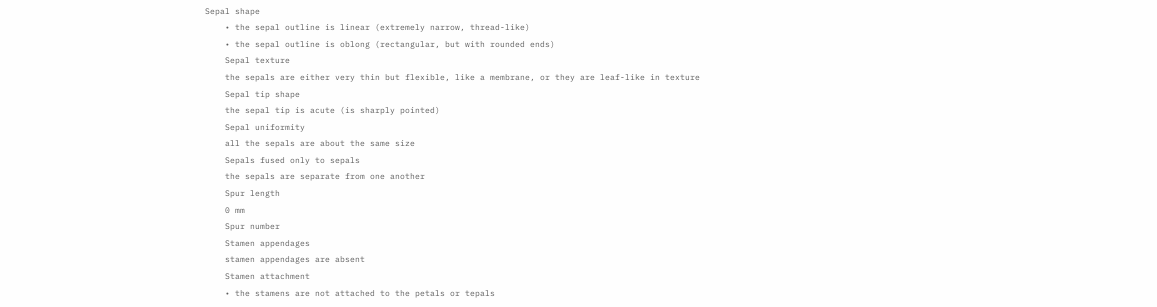Sepal shape
    • the sepal outline is linear (extremely narrow, thread-like)
    • the sepal outline is oblong (rectangular, but with rounded ends)
    Sepal texture
    the sepals are either very thin but flexible, like a membrane, or they are leaf-like in texture
    Sepal tip shape
    the sepal tip is acute (is sharply pointed)
    Sepal uniformity
    all the sepals are about the same size
    Sepals fused only to sepals
    the sepals are separate from one another
    Spur length
    0 mm
    Spur number
    Stamen appendages
    stamen appendages are absent
    Stamen attachment
    • the stamens are not attached to the petals or tepals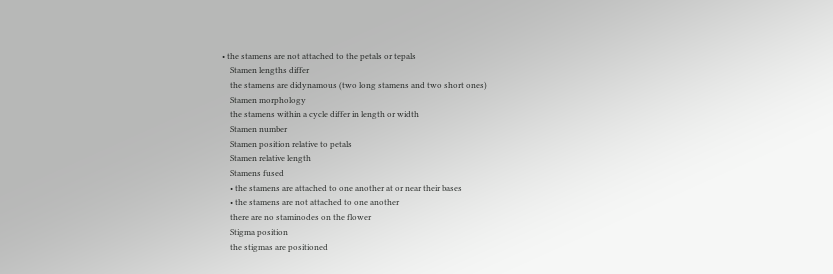• the stamens are not attached to the petals or tepals
    Stamen lengths differ
    the stamens are didynamous (two long stamens and two short ones)
    Stamen morphology
    the stamens within a cycle differ in length or width
    Stamen number
    Stamen position relative to petals
    Stamen relative length
    Stamens fused
    • the stamens are attached to one another at or near their bases
    • the stamens are not attached to one another
    there are no staminodes on the flower
    Stigma position
    the stigmas are positioned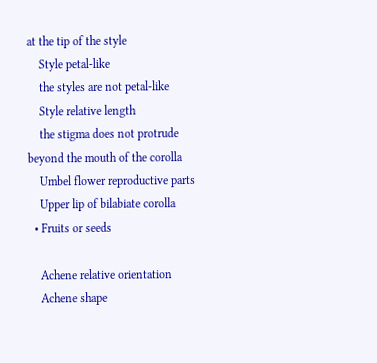at the tip of the style
    Style petal-like
    the styles are not petal-like
    Style relative length
    the stigma does not protrude beyond the mouth of the corolla
    Umbel flower reproductive parts
    Upper lip of bilabiate corolla
  • Fruits or seeds

    Achene relative orientation
    Achene shape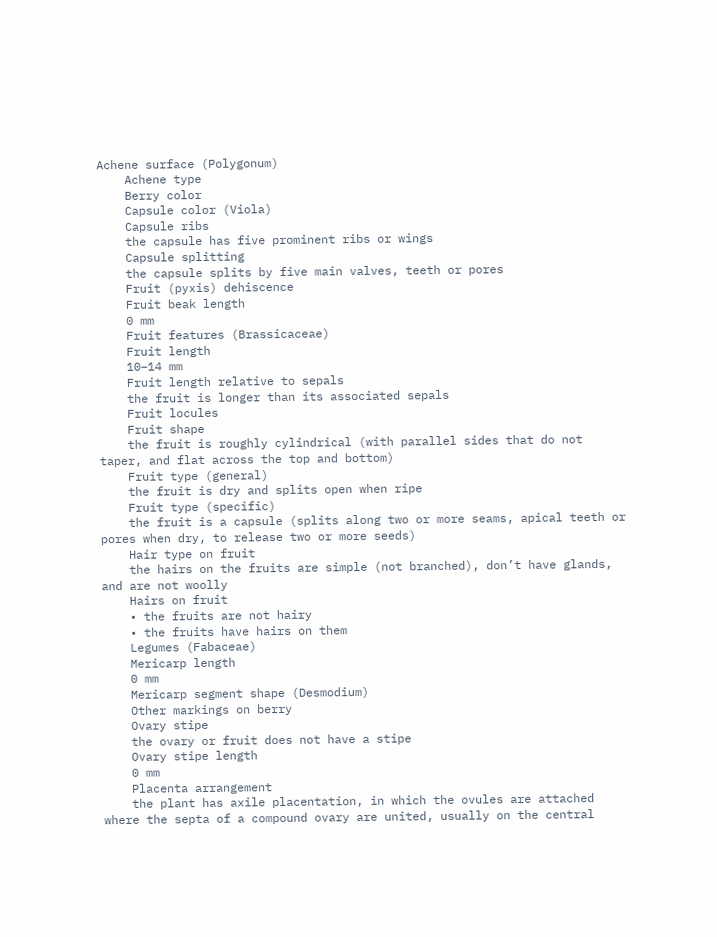Achene surface (Polygonum)
    Achene type
    Berry color
    Capsule color (Viola)
    Capsule ribs
    the capsule has five prominent ribs or wings
    Capsule splitting
    the capsule splits by five main valves, teeth or pores
    Fruit (pyxis) dehiscence
    Fruit beak length
    0 mm
    Fruit features (Brassicaceae)
    Fruit length
    10–14 mm
    Fruit length relative to sepals
    the fruit is longer than its associated sepals
    Fruit locules
    Fruit shape
    the fruit is roughly cylindrical (with parallel sides that do not taper, and flat across the top and bottom)
    Fruit type (general)
    the fruit is dry and splits open when ripe
    Fruit type (specific)
    the fruit is a capsule (splits along two or more seams, apical teeth or pores when dry, to release two or more seeds)
    Hair type on fruit
    the hairs on the fruits are simple (not branched), don’t have glands, and are not woolly
    Hairs on fruit
    • the fruits are not hairy
    • the fruits have hairs on them
    Legumes (Fabaceae)
    Mericarp length
    0 mm
    Mericarp segment shape (Desmodium)
    Other markings on berry
    Ovary stipe
    the ovary or fruit does not have a stipe
    Ovary stipe length
    0 mm
    Placenta arrangement
    the plant has axile placentation, in which the ovules are attached where the septa of a compound ovary are united, usually on the central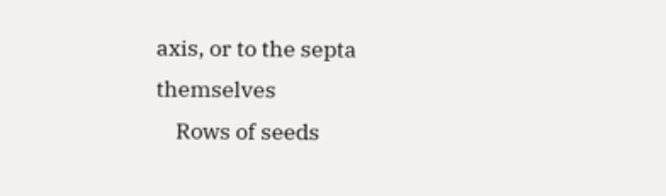axis, or to the septa themselves
    Rows of seeds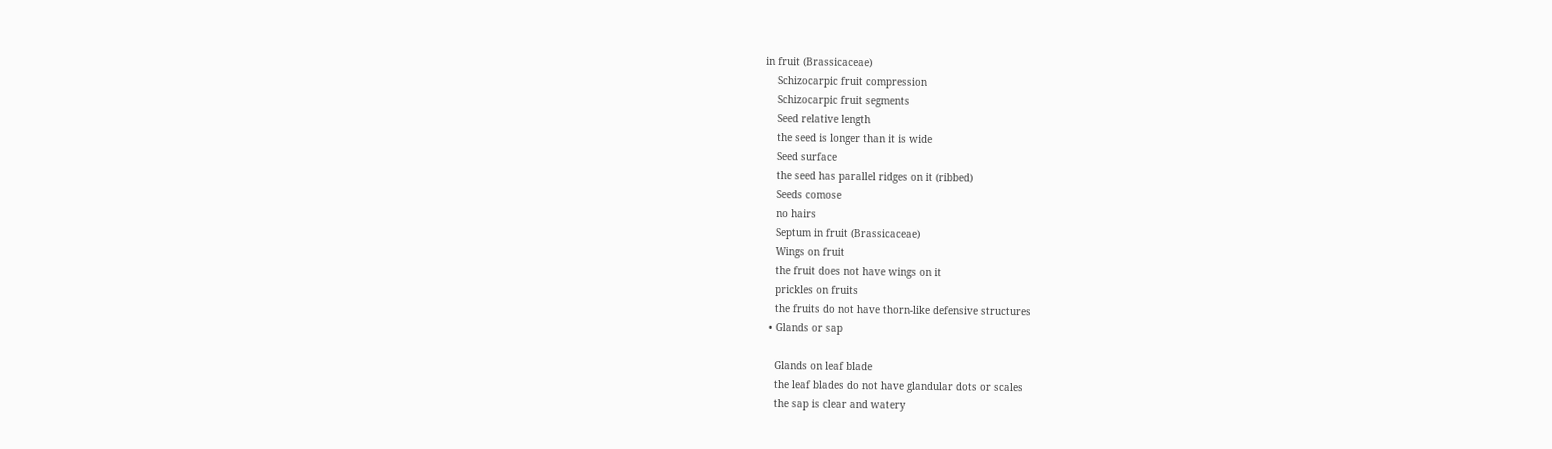in fruit (Brassicaceae)
    Schizocarpic fruit compression
    Schizocarpic fruit segments
    Seed relative length
    the seed is longer than it is wide
    Seed surface
    the seed has parallel ridges on it (ribbed)
    Seeds comose
    no hairs
    Septum in fruit (Brassicaceae)
    Wings on fruit
    the fruit does not have wings on it
    prickles on fruits
    the fruits do not have thorn-like defensive structures
  • Glands or sap

    Glands on leaf blade
    the leaf blades do not have glandular dots or scales
    the sap is clear and watery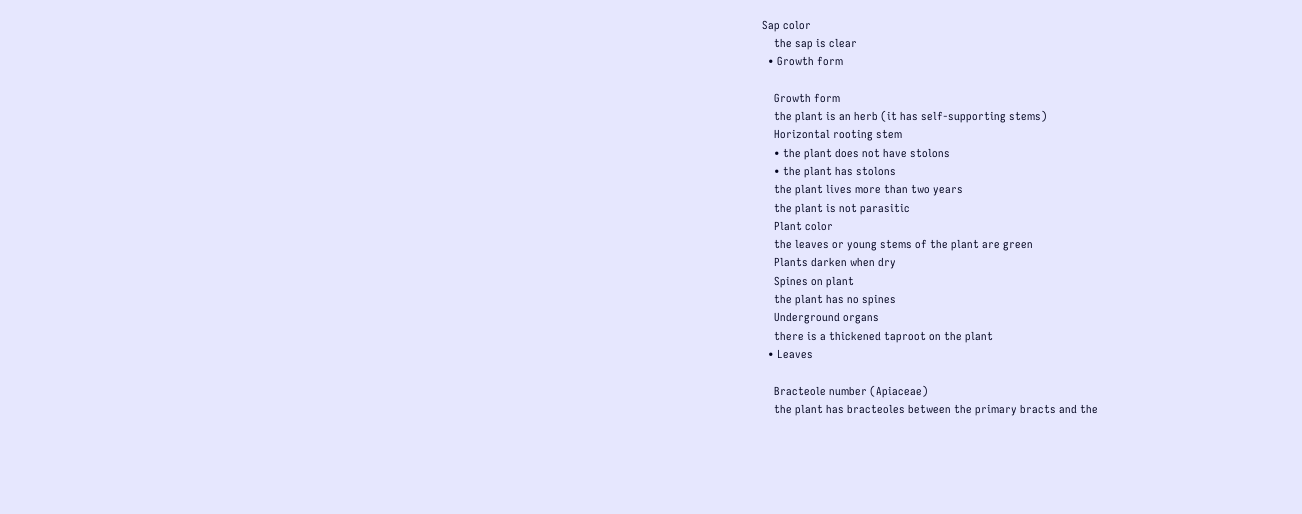Sap color
    the sap is clear
  • Growth form

    Growth form
    the plant is an herb (it has self-supporting stems)
    Horizontal rooting stem
    • the plant does not have stolons
    • the plant has stolons
    the plant lives more than two years
    the plant is not parasitic
    Plant color
    the leaves or young stems of the plant are green
    Plants darken when dry
    Spines on plant
    the plant has no spines
    Underground organs
    there is a thickened taproot on the plant
  • Leaves

    Bracteole number (Apiaceae)
    the plant has bracteoles between the primary bracts and the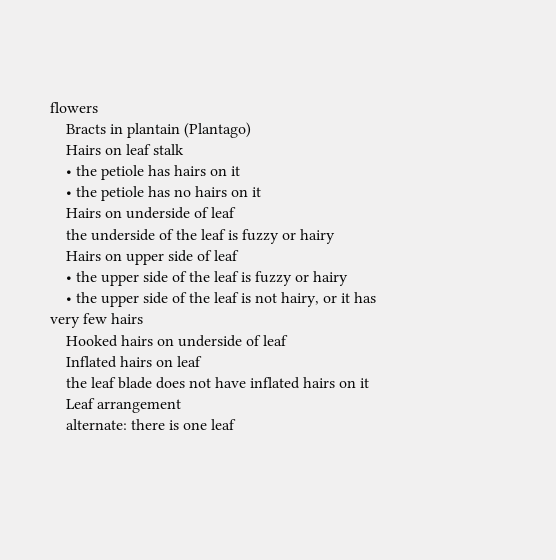flowers
    Bracts in plantain (Plantago)
    Hairs on leaf stalk
    • the petiole has hairs on it
    • the petiole has no hairs on it
    Hairs on underside of leaf
    the underside of the leaf is fuzzy or hairy
    Hairs on upper side of leaf
    • the upper side of the leaf is fuzzy or hairy
    • the upper side of the leaf is not hairy, or it has very few hairs
    Hooked hairs on underside of leaf
    Inflated hairs on leaf
    the leaf blade does not have inflated hairs on it
    Leaf arrangement
    alternate: there is one leaf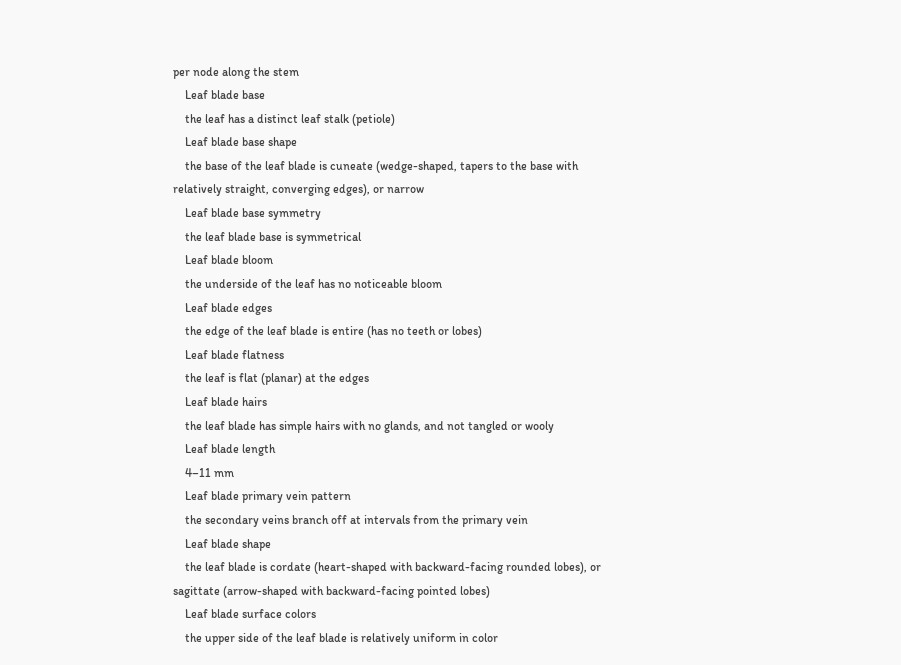per node along the stem
    Leaf blade base
    the leaf has a distinct leaf stalk (petiole)
    Leaf blade base shape
    the base of the leaf blade is cuneate (wedge-shaped, tapers to the base with relatively straight, converging edges), or narrow
    Leaf blade base symmetry
    the leaf blade base is symmetrical
    Leaf blade bloom
    the underside of the leaf has no noticeable bloom
    Leaf blade edges
    the edge of the leaf blade is entire (has no teeth or lobes)
    Leaf blade flatness
    the leaf is flat (planar) at the edges
    Leaf blade hairs
    the leaf blade has simple hairs with no glands, and not tangled or wooly
    Leaf blade length
    4–11 mm
    Leaf blade primary vein pattern
    the secondary veins branch off at intervals from the primary vein
    Leaf blade shape
    the leaf blade is cordate (heart-shaped with backward-facing rounded lobes), or sagittate (arrow-shaped with backward-facing pointed lobes)
    Leaf blade surface colors
    the upper side of the leaf blade is relatively uniform in color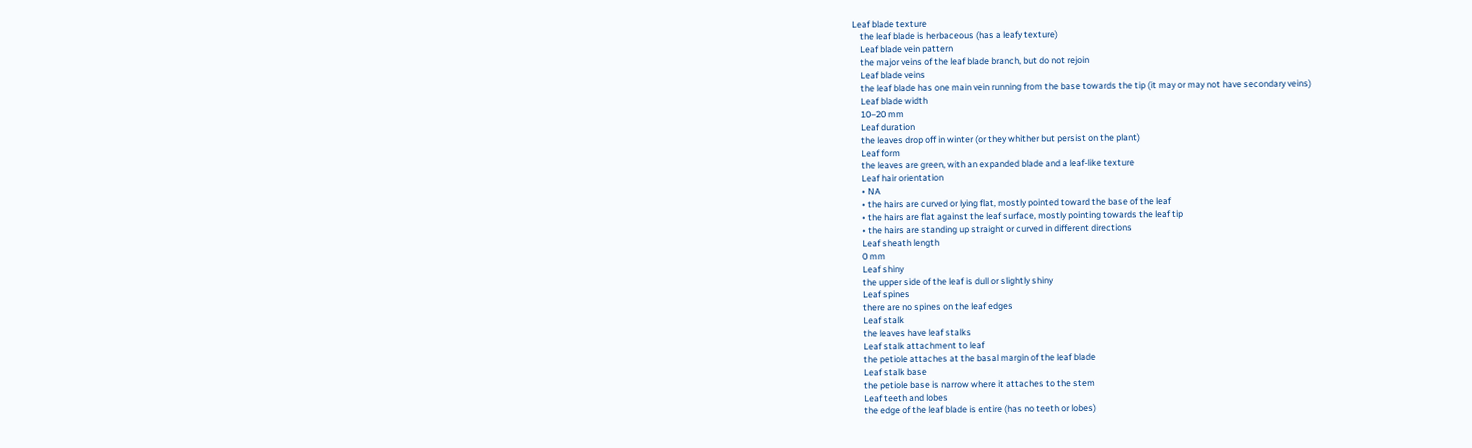Leaf blade texture
    the leaf blade is herbaceous (has a leafy texture)
    Leaf blade vein pattern
    the major veins of the leaf blade branch, but do not rejoin
    Leaf blade veins
    the leaf blade has one main vein running from the base towards the tip (it may or may not have secondary veins)
    Leaf blade width
    10–20 mm
    Leaf duration
    the leaves drop off in winter (or they whither but persist on the plant)
    Leaf form
    the leaves are green, with an expanded blade and a leaf-like texture
    Leaf hair orientation
    • NA
    • the hairs are curved or lying flat, mostly pointed toward the base of the leaf
    • the hairs are flat against the leaf surface, mostly pointing towards the leaf tip
    • the hairs are standing up straight or curved in different directions
    Leaf sheath length
    0 mm
    Leaf shiny
    the upper side of the leaf is dull or slightly shiny
    Leaf spines
    there are no spines on the leaf edges
    Leaf stalk
    the leaves have leaf stalks
    Leaf stalk attachment to leaf
    the petiole attaches at the basal margin of the leaf blade
    Leaf stalk base
    the petiole base is narrow where it attaches to the stem
    Leaf teeth and lobes
    the edge of the leaf blade is entire (has no teeth or lobes)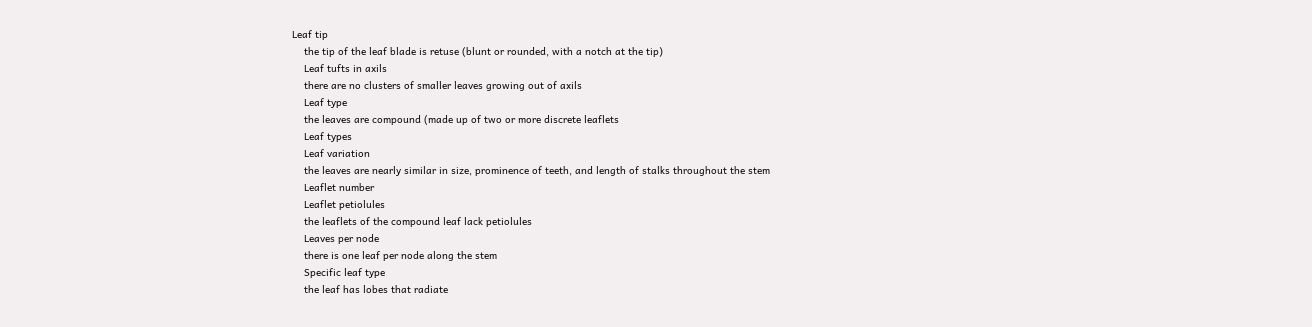Leaf tip
    the tip of the leaf blade is retuse (blunt or rounded, with a notch at the tip)
    Leaf tufts in axils
    there are no clusters of smaller leaves growing out of axils
    Leaf type
    the leaves are compound (made up of two or more discrete leaflets
    Leaf types
    Leaf variation
    the leaves are nearly similar in size, prominence of teeth, and length of stalks throughout the stem
    Leaflet number
    Leaflet petiolules
    the leaflets of the compound leaf lack petiolules
    Leaves per node
    there is one leaf per node along the stem
    Specific leaf type
    the leaf has lobes that radiate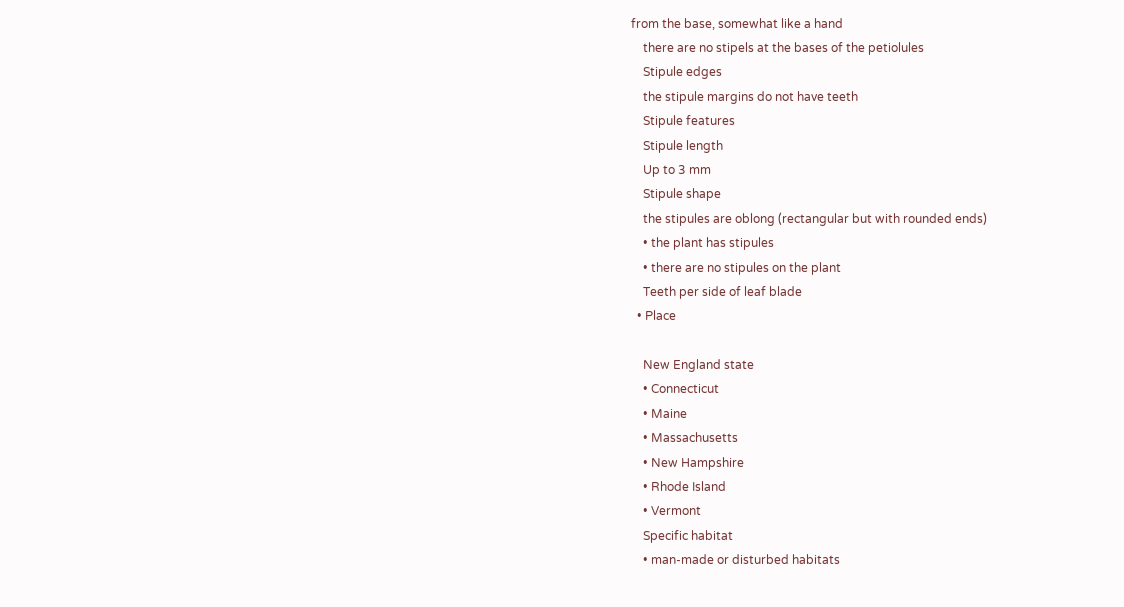from the base, somewhat like a hand
    there are no stipels at the bases of the petiolules
    Stipule edges
    the stipule margins do not have teeth
    Stipule features
    Stipule length
    Up to 3 mm
    Stipule shape
    the stipules are oblong (rectangular but with rounded ends)
    • the plant has stipules
    • there are no stipules on the plant
    Teeth per side of leaf blade
  • Place

    New England state
    • Connecticut
    • Maine
    • Massachusetts
    • New Hampshire
    • Rhode Island
    • Vermont
    Specific habitat
    • man-made or disturbed habitats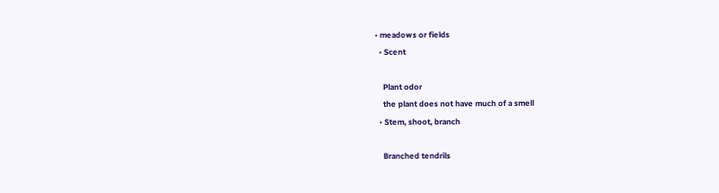• meadows or fields
  • Scent

    Plant odor
    the plant does not have much of a smell
  • Stem, shoot, branch

    Branched tendrils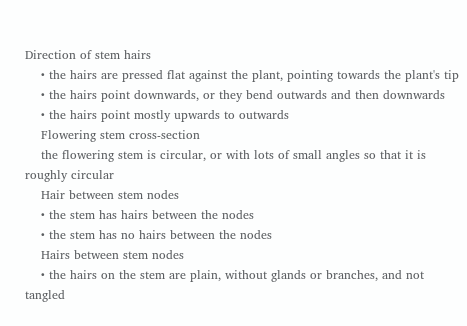Direction of stem hairs
    • the hairs are pressed flat against the plant, pointing towards the plant's tip
    • the hairs point downwards, or they bend outwards and then downwards
    • the hairs point mostly upwards to outwards
    Flowering stem cross-section
    the flowering stem is circular, or with lots of small angles so that it is roughly circular
    Hair between stem nodes
    • the stem has hairs between the nodes
    • the stem has no hairs between the nodes
    Hairs between stem nodes
    • the hairs on the stem are plain, without glands or branches, and not tangled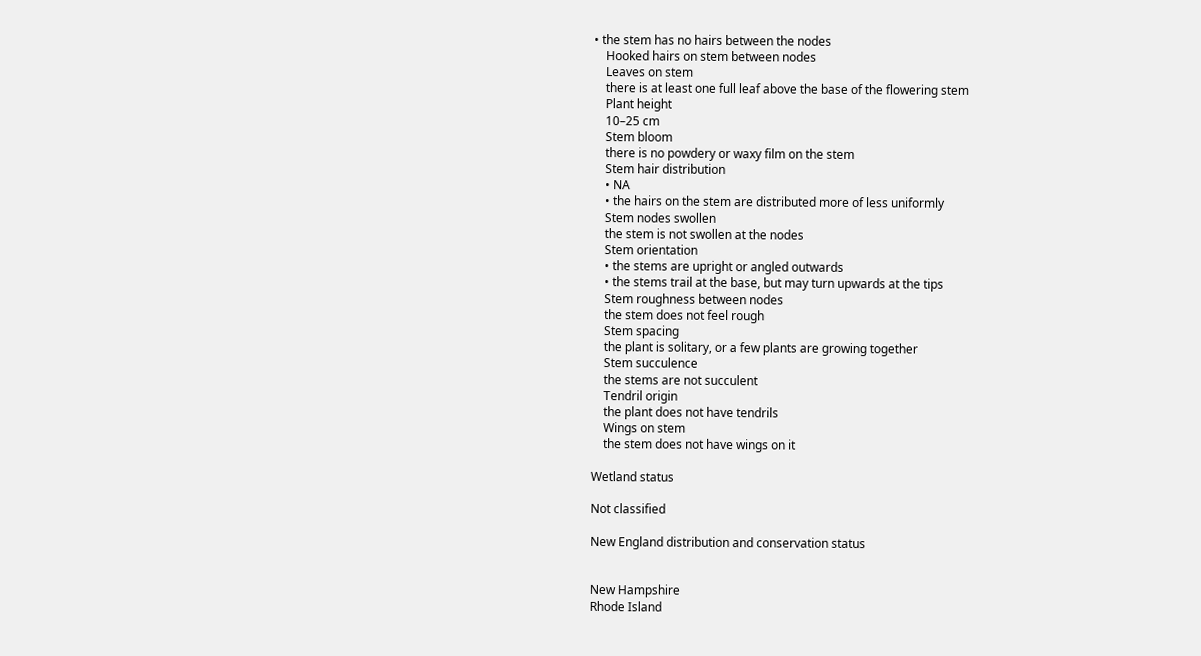• the stem has no hairs between the nodes
    Hooked hairs on stem between nodes
    Leaves on stem
    there is at least one full leaf above the base of the flowering stem
    Plant height
    10–25 cm
    Stem bloom
    there is no powdery or waxy film on the stem
    Stem hair distribution
    • NA
    • the hairs on the stem are distributed more of less uniformly
    Stem nodes swollen
    the stem is not swollen at the nodes
    Stem orientation
    • the stems are upright or angled outwards
    • the stems trail at the base, but may turn upwards at the tips
    Stem roughness between nodes
    the stem does not feel rough
    Stem spacing
    the plant is solitary, or a few plants are growing together
    Stem succulence
    the stems are not succulent
    Tendril origin
    the plant does not have tendrils
    Wings on stem
    the stem does not have wings on it

Wetland status

Not classified

New England distribution and conservation status


New Hampshire
Rhode Island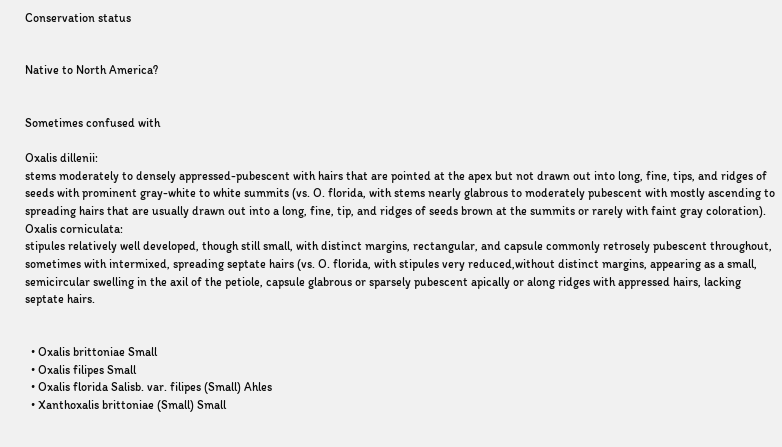Conservation status


Native to North America?


Sometimes confused with

Oxalis dillenii:
stems moderately to densely appressed-pubescent with hairs that are pointed at the apex but not drawn out into long, fine, tips, and ridges of seeds with prominent gray-white to white summits (vs. O. florida, with stems nearly glabrous to moderately pubescent with mostly ascending to spreading hairs that are usually drawn out into a long, fine, tip, and ridges of seeds brown at the summits or rarely with faint gray coloration).
Oxalis corniculata:
stipules relatively well developed, though still small, with distinct margins, rectangular, and capsule commonly retrosely pubescent throughout, sometimes with intermixed, spreading septate hairs (vs. O. florida, with stipules very reduced,without distinct margins, appearing as a small, semicircular swelling in the axil of the petiole, capsule glabrous or sparsely pubescent apically or along ridges with appressed hairs, lacking septate hairs.


  • Oxalis brittoniae Small
  • Oxalis filipes Small
  • Oxalis florida Salisb. var. filipes (Small) Ahles
  • Xanthoxalis brittoniae (Small) Small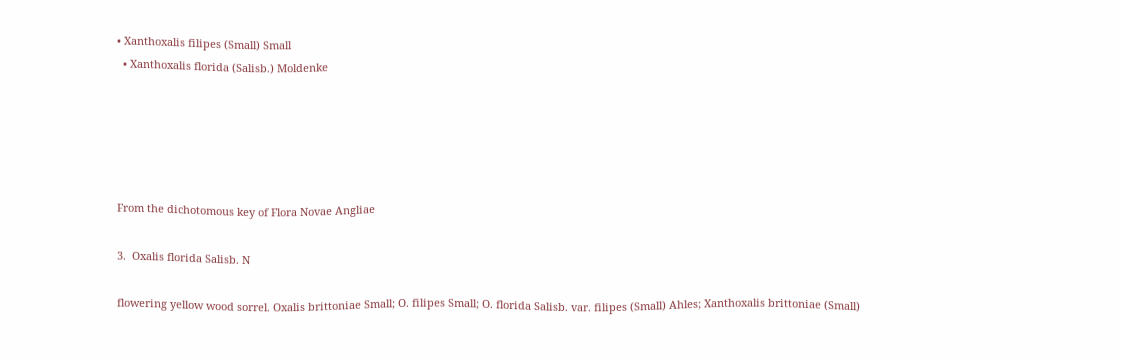• Xanthoxalis filipes (Small) Small
  • Xanthoxalis florida (Salisb.) Moldenke





From the dichotomous key of Flora Novae Angliae

3.  Oxalis florida Salisb. N

flowering yellow wood sorrel. Oxalis brittoniae Small; O. filipes Small; O. florida Salisb. var. filipes (Small) Ahles; Xanthoxalis brittoniae (Small)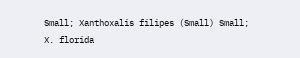Small; Xanthoxalis filipes (Small) Small;
X. florida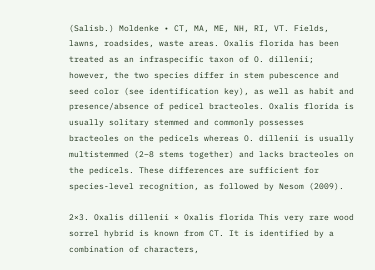(Salisb.) Moldenke • CT, MA, ME, NH, RI, VT. Fields, lawns, roadsides, waste areas. Oxalis florida has been treated as an infraspecific taxon of O. dillenii; however, the two species differ in stem pubescence and seed color (see identification key), as well as habit and presence/absence of pedicel bracteoles. Oxalis florida is usually solitary stemmed and commonly possesses bracteoles on the pedicels whereas O. dillenii is usually multistemmed (2–8 stems together) and lacks bracteoles on the pedicels. These differences are sufficient for species-level recognition, as followed by Nesom (2009).

2×3. Oxalis dillenii × Oxalis florida This very rare wood sorrel hybrid is known from CT. It is identified by a combination of characters,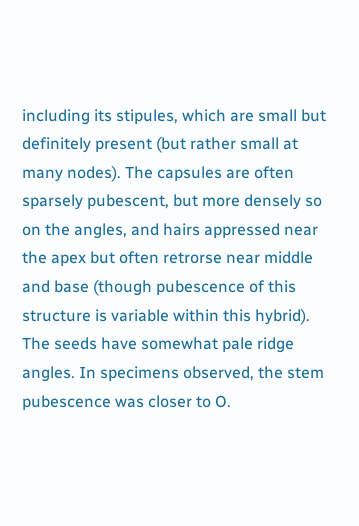including its stipules, which are small but definitely present (but rather small at many nodes). The capsules are often sparsely pubescent, but more densely so on the angles, and hairs appressed near the apex but often retrorse near middle and base (though pubescence of this structure is variable within this hybrid). The seeds have somewhat pale ridge angles. In specimens observed, the stem pubescence was closer to O.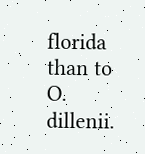florida than to O. dillenii.